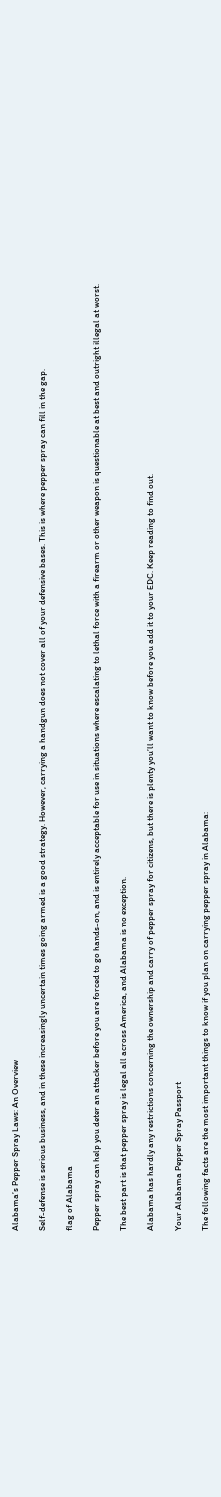Alabama’s Pepper Spray Laws: An Overview

Self-defense is serious business, and in these increasingly uncertain times going armed is a good strategy. However, carrying a handgun does not cover all of your defensive bases. This is where pepper spray can fill in the gap.

flag of Alabama

Pepper spray can help you deter an attacker before you are forced to go hands-on, and is entirely acceptable for use in situations where escalating to lethal force with a firearm or other weapon is questionable at best and outright illegal at worst.

The best part is that pepper spray is legal all across America, and Alabama is no exception.

Alabama has hardly any restrictions concerning the ownership and carry of pepper spray for citizens, but there is plenty you’ll want to know before you add it to your EDC. Keep reading to find out.

Your Alabama Pepper Spray Passport

The following facts are the most important things to know if you plan on carrying pepper spray in Alabama: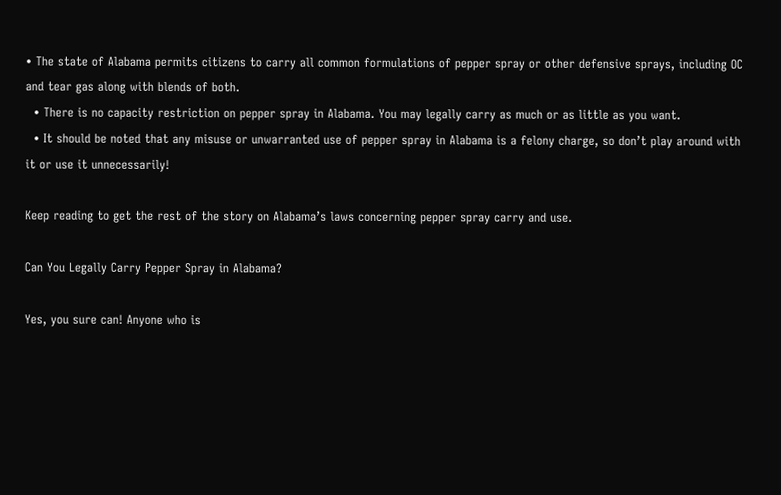• The state of Alabama permits citizens to carry all common formulations of pepper spray or other defensive sprays, including OC and tear gas along with blends of both.
  • There is no capacity restriction on pepper spray in Alabama. You may legally carry as much or as little as you want.
  • It should be noted that any misuse or unwarranted use of pepper spray in Alabama is a felony charge, so don’t play around with it or use it unnecessarily!

Keep reading to get the rest of the story on Alabama’s laws concerning pepper spray carry and use.

Can You Legally Carry Pepper Spray in Alabama?

Yes, you sure can! Anyone who is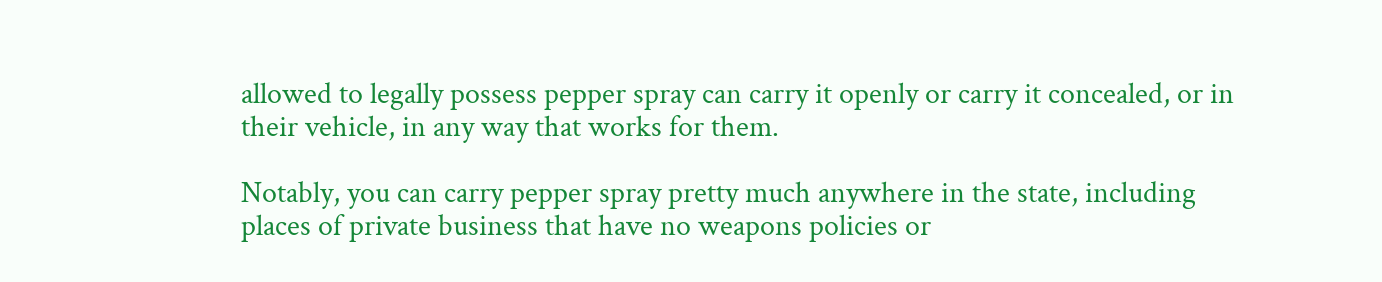allowed to legally possess pepper spray can carry it openly or carry it concealed, or in their vehicle, in any way that works for them.

Notably, you can carry pepper spray pretty much anywhere in the state, including places of private business that have no weapons policies or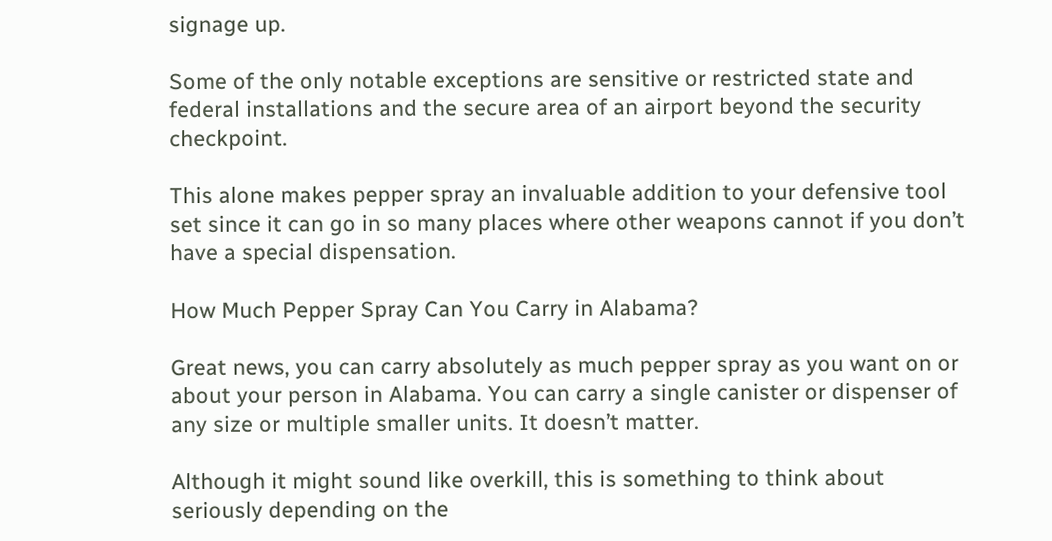signage up.

Some of the only notable exceptions are sensitive or restricted state and federal installations and the secure area of an airport beyond the security checkpoint.

This alone makes pepper spray an invaluable addition to your defensive tool set since it can go in so many places where other weapons cannot if you don’t have a special dispensation.

How Much Pepper Spray Can You Carry in Alabama?

Great news, you can carry absolutely as much pepper spray as you want on or about your person in Alabama. You can carry a single canister or dispenser of any size or multiple smaller units. It doesn’t matter.

Although it might sound like overkill, this is something to think about seriously depending on the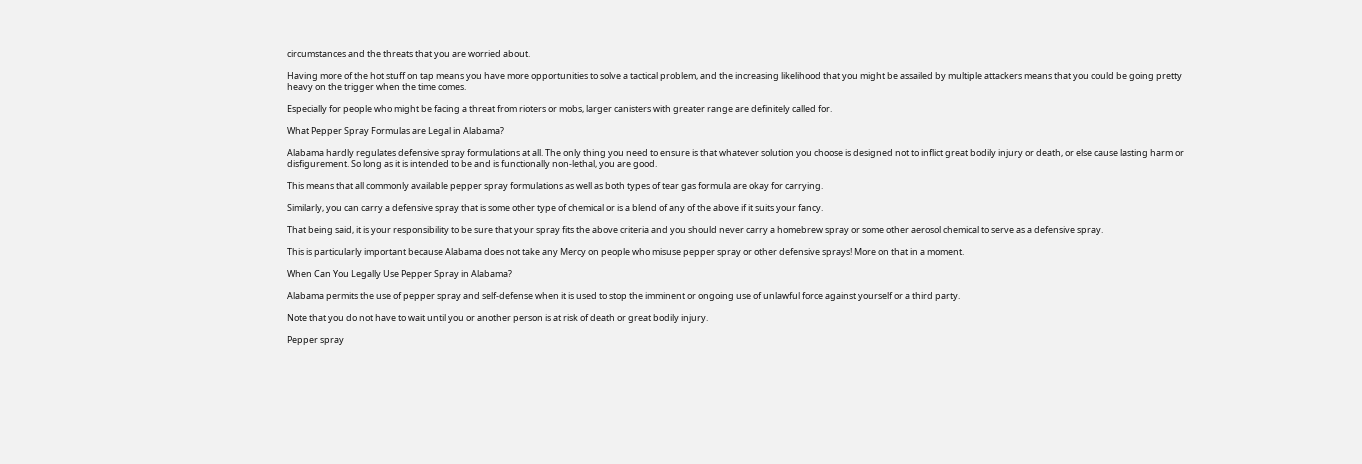circumstances and the threats that you are worried about.

Having more of the hot stuff on tap means you have more opportunities to solve a tactical problem, and the increasing likelihood that you might be assailed by multiple attackers means that you could be going pretty heavy on the trigger when the time comes.

Especially for people who might be facing a threat from rioters or mobs, larger canisters with greater range are definitely called for.

What Pepper Spray Formulas are Legal in Alabama?

Alabama hardly regulates defensive spray formulations at all. The only thing you need to ensure is that whatever solution you choose is designed not to inflict great bodily injury or death, or else cause lasting harm or disfigurement. So long as it is intended to be and is functionally non-lethal, you are good.

This means that all commonly available pepper spray formulations as well as both types of tear gas formula are okay for carrying.

Similarly, you can carry a defensive spray that is some other type of chemical or is a blend of any of the above if it suits your fancy.

That being said, it is your responsibility to be sure that your spray fits the above criteria and you should never carry a homebrew spray or some other aerosol chemical to serve as a defensive spray.

This is particularly important because Alabama does not take any Mercy on people who misuse pepper spray or other defensive sprays! More on that in a moment.

When Can You Legally Use Pepper Spray in Alabama?

Alabama permits the use of pepper spray and self-defense when it is used to stop the imminent or ongoing use of unlawful force against yourself or a third party.

Note that you do not have to wait until you or another person is at risk of death or great bodily injury.

Pepper spray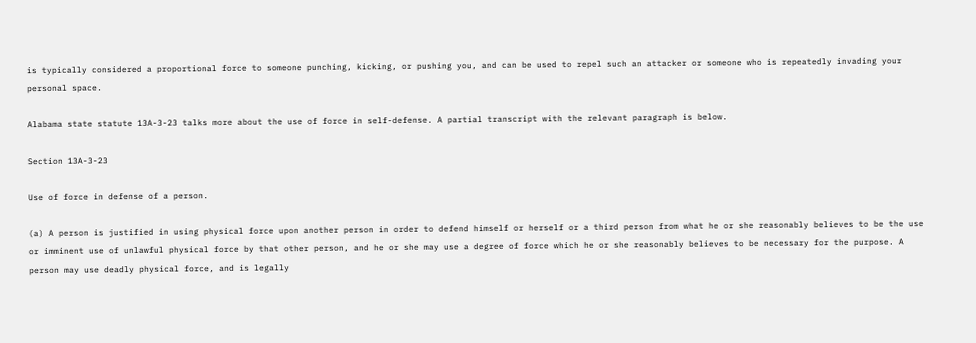is typically considered a proportional force to someone punching, kicking, or pushing you, and can be used to repel such an attacker or someone who is repeatedly invading your personal space.

Alabama state statute 13A-3-23 talks more about the use of force in self-defense. A partial transcript with the relevant paragraph is below.

Section 13A-3-23

Use of force in defense of a person.

(a) A person is justified in using physical force upon another person in order to defend himself or herself or a third person from what he or she reasonably believes to be the use or imminent use of unlawful physical force by that other person, and he or she may use a degree of force which he or she reasonably believes to be necessary for the purpose. A person may use deadly physical force, and is legally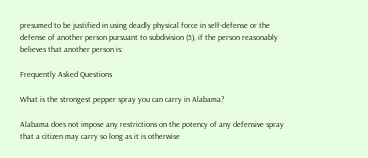presumed to be justified in using deadly physical force in self-defense or the defense of another person pursuant to subdivision (5), if the person reasonably believes that another person is:

Frequently Asked Questions

What is the strongest pepper spray you can carry in Alabama?

Alabama does not impose any restrictions on the potency of any defensive spray that a citizen may carry so long as it is otherwise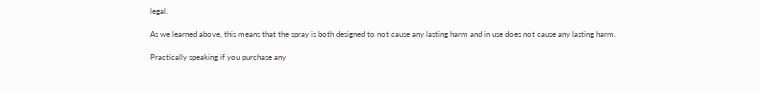legal.

As we learned above, this means that the spray is both designed to not cause any lasting harm and in use does not cause any lasting harm.

Practically speaking if you purchase any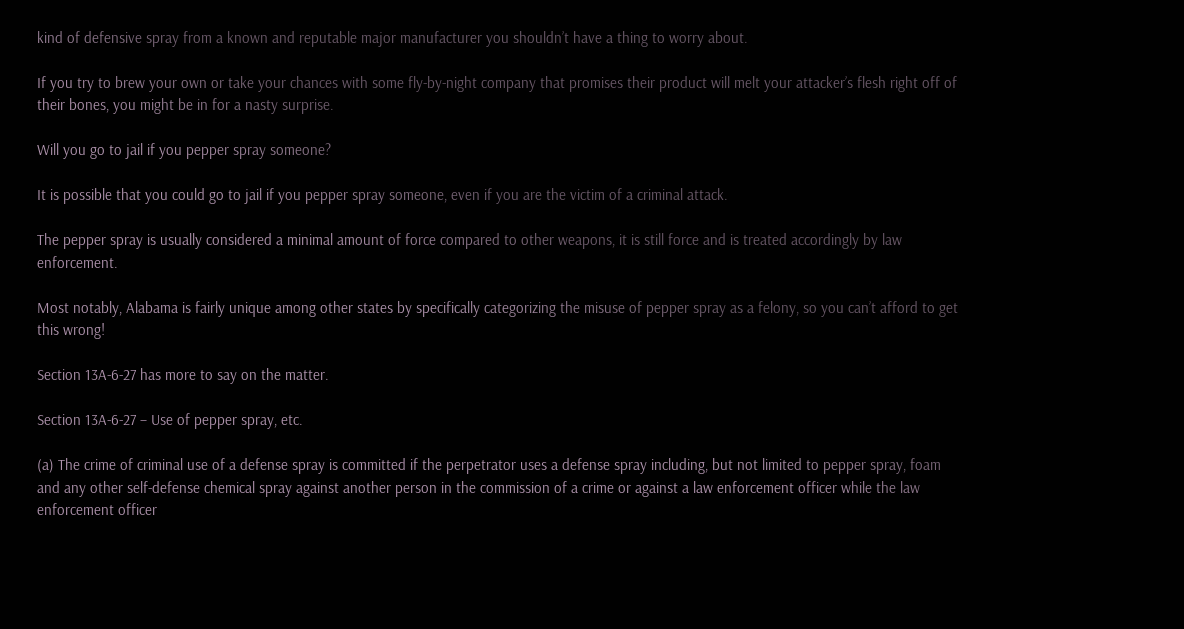kind of defensive spray from a known and reputable major manufacturer you shouldn’t have a thing to worry about.

If you try to brew your own or take your chances with some fly-by-night company that promises their product will melt your attacker’s flesh right off of their bones, you might be in for a nasty surprise.

Will you go to jail if you pepper spray someone?

It is possible that you could go to jail if you pepper spray someone, even if you are the victim of a criminal attack.

The pepper spray is usually considered a minimal amount of force compared to other weapons, it is still force and is treated accordingly by law enforcement.

Most notably, Alabama is fairly unique among other states by specifically categorizing the misuse of pepper spray as a felony, so you can’t afford to get this wrong!

Section 13A-6-27 has more to say on the matter.

Section 13A-6-27 – Use of pepper spray, etc.

(a) The crime of criminal use of a defense spray is committed if the perpetrator uses a defense spray including, but not limited to pepper spray, foam and any other self-defense chemical spray against another person in the commission of a crime or against a law enforcement officer while the law enforcement officer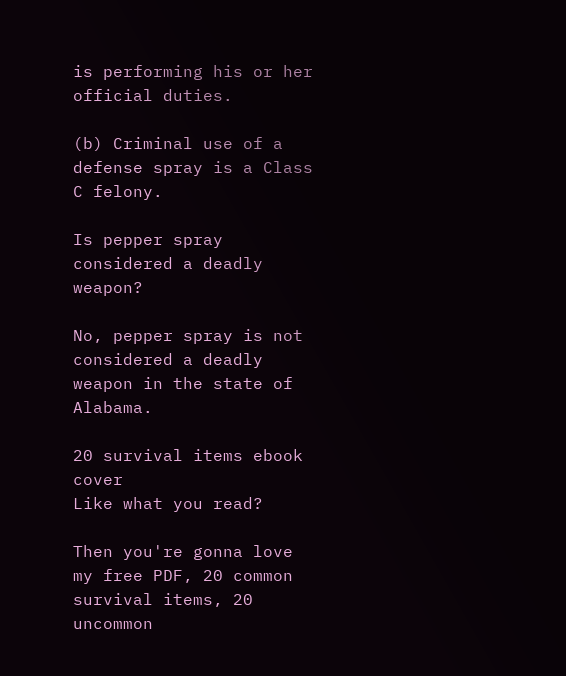is performing his or her official duties.

(b) Criminal use of a defense spray is a Class C felony.

Is pepper spray considered a deadly weapon?

No, pepper spray is not considered a deadly weapon in the state of Alabama.

20 survival items ebook cover
Like what you read?

Then you're gonna love my free PDF, 20 common survival items, 20 uncommon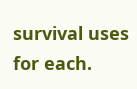survival uses for each.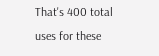That's 400 total uses for these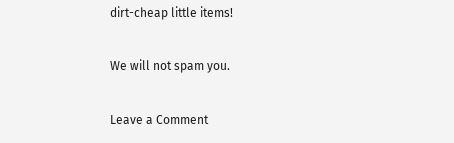dirt-cheap little items!

We will not spam you.

Leave a Comment